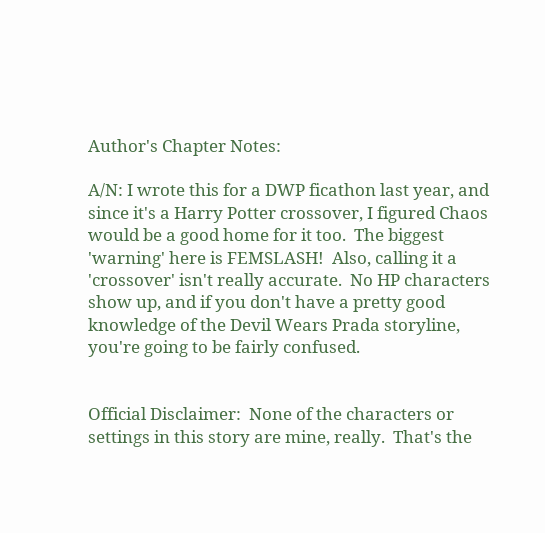Author's Chapter Notes:

A/N: I wrote this for a DWP ficathon last year, and since it's a Harry Potter crossover, I figured Chaos would be a good home for it too.  The biggest 'warning' here is FEMSLASH!  Also, calling it a 'crossover' isn't really accurate.  No HP characters show up, and if you don't have a pretty good knowledge of the Devil Wears Prada storyline, you're going to be fairly confused.


Official Disclaimer:  None of the characters or settings in this story are mine, really.  That's the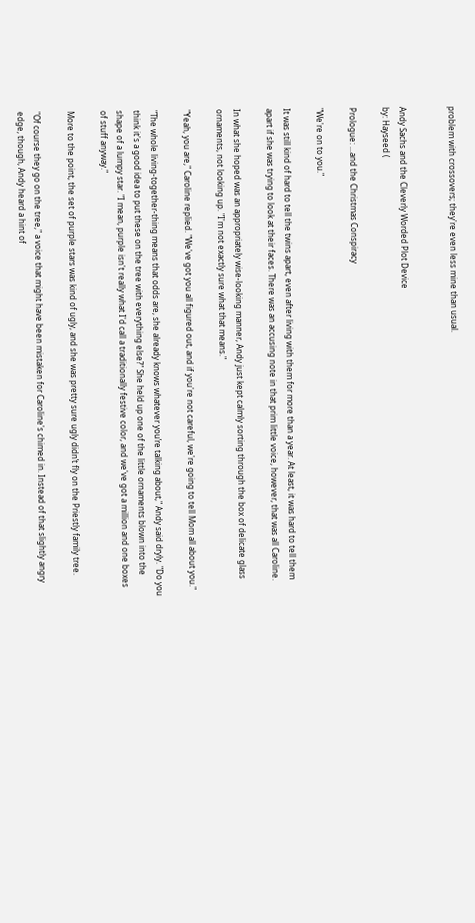problem with crossovers; they're even less mine than usual.


Andy Sachs and the Cleverly Worded Plot Device
by: Hayseed (

Prologue: ...and the Christmas Conspiracy

"We're on to you."

It was still kind of hard to tell the twins apart, even after living with them for more than a year. At least, it was hard to tell them apart if she was trying to look at their faces. There was an accusing note in that prim little voice, however, that was all Caroline.

In what she hoped was an appropriately wise-looking manner, Andy just kept calmly sorting through the box of delicate glass ornaments, not looking up. "I'm not exactly sure what that means."

"Yeah, you are," Caroline replied. "We've got you all figured out, and if you're not careful, we're going to tell Mom all about you."

"The whole living-together-thing means that odds are, she already knows whatever you’re talking about," Andy said dryly. "Do you think it's a good idea to put these on the tree with everything else?" She held up one of the little ornaments blown into the shape of a lumpy star. "I mean, purple isn't really what I'd call a traditionally festive color, and we've got a million and one boxes of stuff anyway."

More to the point, the set of purple stars was kind of ugly, and she was pretty sure ugly didn’t fly on the Priestly family tree.

"Of course they go on the tree," a voice that might have been mistaken for Caroline's chimed in. Instead of that slightly angry edge, though, Andy heard a hint of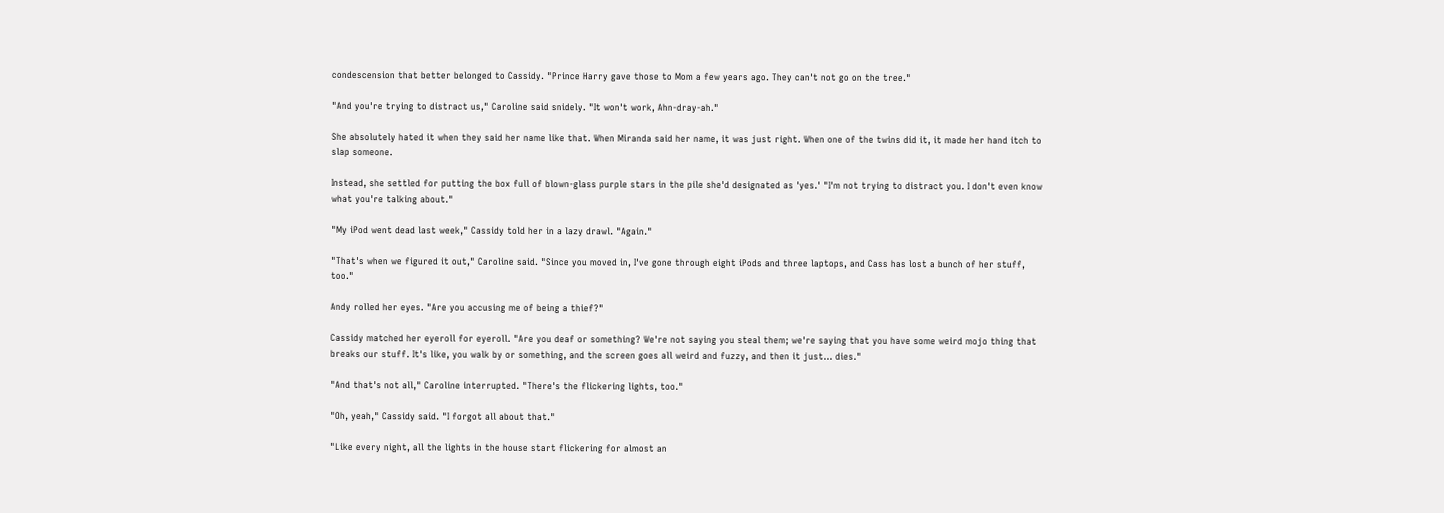condescension that better belonged to Cassidy. "Prince Harry gave those to Mom a few years ago. They can't not go on the tree."

"And you're trying to distract us," Caroline said snidely. "It won't work, Ahn-dray-ah."

She absolutely hated it when they said her name like that. When Miranda said her name, it was just right. When one of the twins did it, it made her hand itch to slap someone.

Instead, she settled for putting the box full of blown-glass purple stars in the pile she'd designated as 'yes.' "I'm not trying to distract you. I don't even know what you're talking about."

"My iPod went dead last week," Cassidy told her in a lazy drawl. "Again."

"That's when we figured it out," Caroline said. "Since you moved in, I've gone through eight iPods and three laptops, and Cass has lost a bunch of her stuff, too."

Andy rolled her eyes. "Are you accusing me of being a thief?"

Cassidy matched her eyeroll for eyeroll. "Are you deaf or something? We're not saying you steal them; we're saying that you have some weird mojo thing that breaks our stuff. It's like, you walk by or something, and the screen goes all weird and fuzzy, and then it just... dies."

"And that's not all," Caroline interrupted. "There's the flickering lights, too."

"Oh, yeah," Cassidy said. "I forgot all about that."

"Like every night, all the lights in the house start flickering for almost an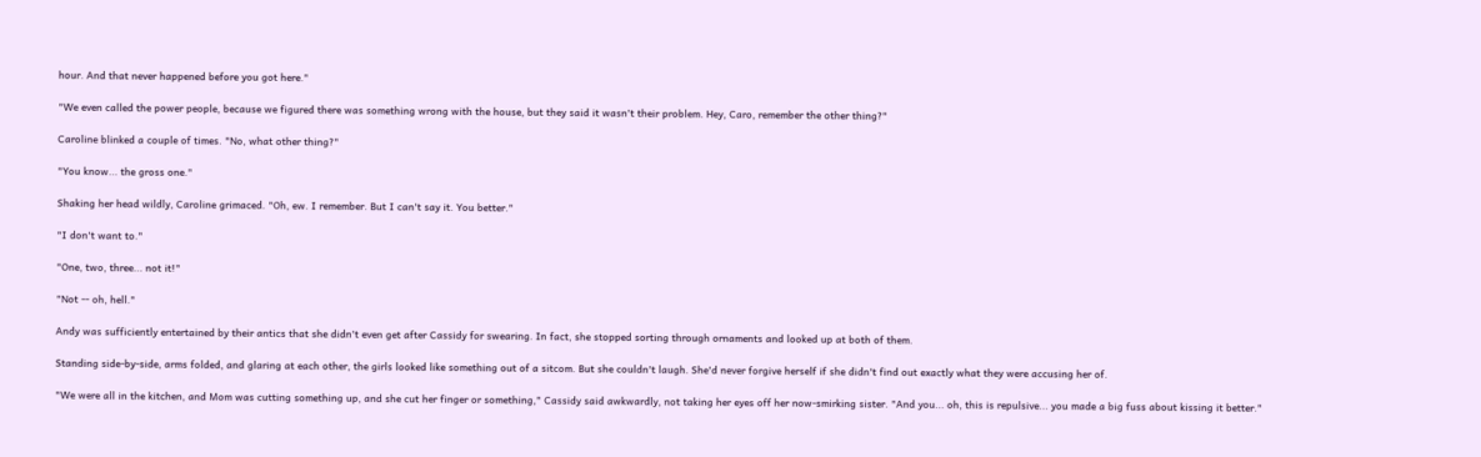hour. And that never happened before you got here."

"We even called the power people, because we figured there was something wrong with the house, but they said it wasn't their problem. Hey, Caro, remember the other thing?"

Caroline blinked a couple of times. "No, what other thing?"

"You know... the gross one."

Shaking her head wildly, Caroline grimaced. "Oh, ew. I remember. But I can't say it. You better."

"I don't want to."

"One, two, three... not it!"

"Not -- oh, hell."

Andy was sufficiently entertained by their antics that she didn't even get after Cassidy for swearing. In fact, she stopped sorting through ornaments and looked up at both of them.

Standing side-by-side, arms folded, and glaring at each other, the girls looked like something out of a sitcom. But she couldn't laugh. She'd never forgive herself if she didn't find out exactly what they were accusing her of.

"We were all in the kitchen, and Mom was cutting something up, and she cut her finger or something," Cassidy said awkwardly, not taking her eyes off her now-smirking sister. "And you... oh, this is repulsive... you made a big fuss about kissing it better."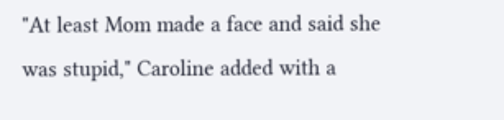"At least Mom made a face and said she was stupid," Caroline added with a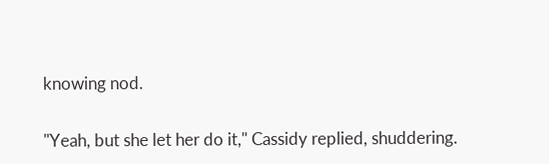knowing nod.

"Yeah, but she let her do it," Cassidy replied, shuddering.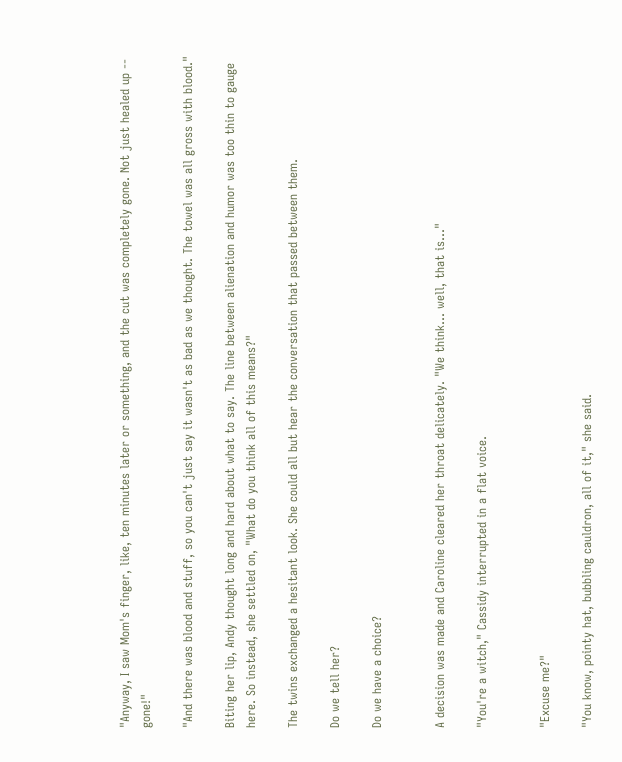"Anyway, I saw Mom's finger, like, ten minutes later or something, and the cut was completely gone. Not just healed up -- gone!"

"And there was blood and stuff, so you can't just say it wasn't as bad as we thought. The towel was all gross with blood."

Biting her lip, Andy thought long and hard about what to say. The line between alienation and humor was too thin to gauge here. So instead, she settled on, "What do you think all of this means?"

The twins exchanged a hesitant look. She could all but hear the conversation that passed between them.

Do we tell her?

Do we have a choice?


A decision was made and Caroline cleared her throat delicately. "We think... well, that is..."

"You're a witch," Cassidy interrupted in a flat voice.


"Excuse me?"

"You know, pointy hat, bubbling cauldron, all of it," she said.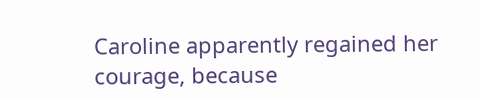Caroline apparently regained her courage, because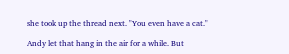she took up the thread next. "You even have a cat."

Andy let that hang in the air for a while. But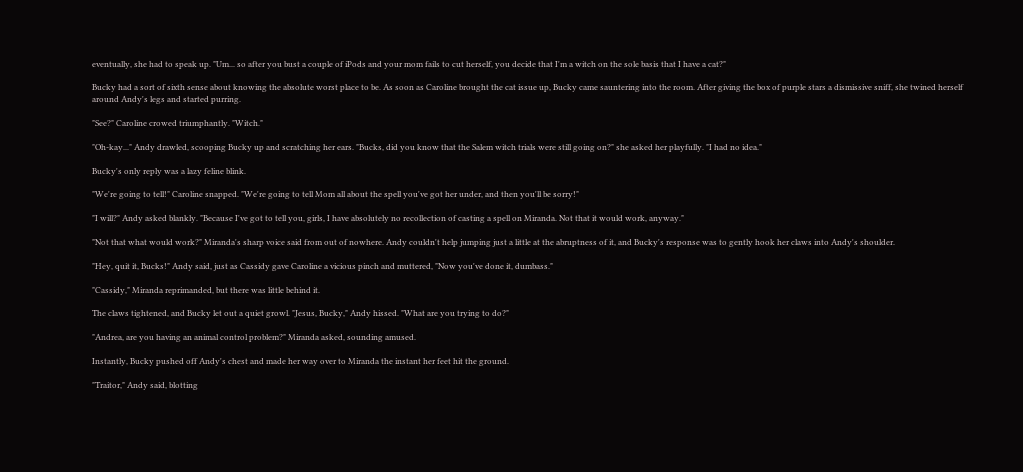eventually, she had to speak up. "Um... so after you bust a couple of iPods and your mom fails to cut herself, you decide that I'm a witch on the sole basis that I have a cat?"

Bucky had a sort of sixth sense about knowing the absolute worst place to be. As soon as Caroline brought the cat issue up, Bucky came sauntering into the room. After giving the box of purple stars a dismissive sniff, she twined herself around Andy's legs and started purring.

"See?" Caroline crowed triumphantly. "Witch."

"Oh-kay..." Andy drawled, scooping Bucky up and scratching her ears. "Bucks, did you know that the Salem witch trials were still going on?" she asked her playfully. "I had no idea."

Bucky's only reply was a lazy feline blink.

"We're going to tell!" Caroline snapped. "We're going to tell Mom all about the spell you've got her under, and then you'll be sorry!"

"I will?" Andy asked blankly. "Because I've got to tell you, girls, I have absolutely no recollection of casting a spell on Miranda. Not that it would work, anyway."

"Not that what would work?" Miranda's sharp voice said from out of nowhere. Andy couldn't help jumping just a little at the abruptness of it, and Bucky's response was to gently hook her claws into Andy's shoulder.

"Hey, quit it, Bucks!" Andy said, just as Cassidy gave Caroline a vicious pinch and muttered, "Now you've done it, dumbass."

"Cassidy," Miranda reprimanded, but there was little behind it.

The claws tightened, and Bucky let out a quiet growl. "Jesus, Bucky," Andy hissed. "What are you trying to do?"

"Andrea, are you having an animal control problem?" Miranda asked, sounding amused.

Instantly, Bucky pushed off Andy's chest and made her way over to Miranda the instant her feet hit the ground.

"Traitor," Andy said, blotting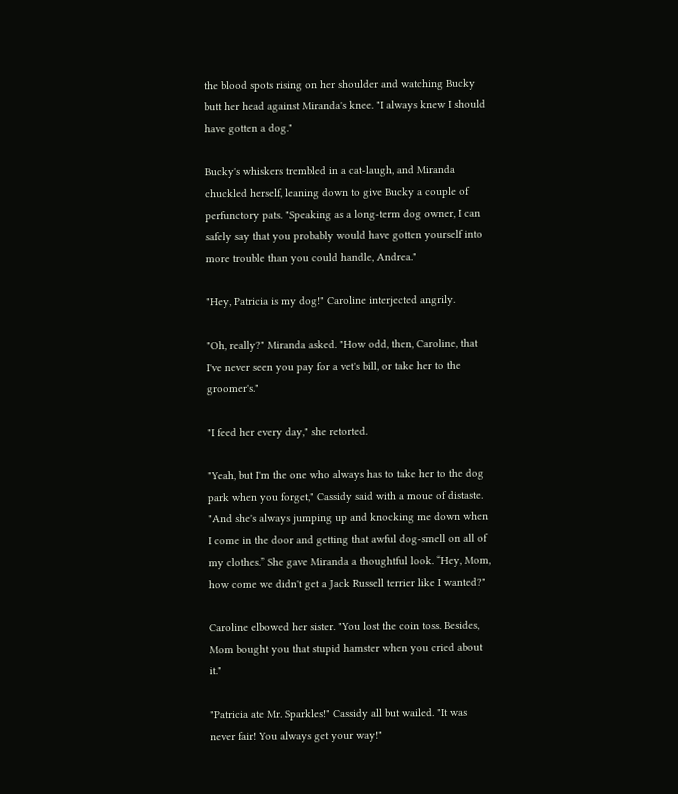the blood spots rising on her shoulder and watching Bucky butt her head against Miranda's knee. "I always knew I should have gotten a dog."

Bucky's whiskers trembled in a cat-laugh, and Miranda chuckled herself, leaning down to give Bucky a couple of perfunctory pats. "Speaking as a long-term dog owner, I can safely say that you probably would have gotten yourself into more trouble than you could handle, Andrea."

"Hey, Patricia is my dog!" Caroline interjected angrily.

"Oh, really?" Miranda asked. "How odd, then, Caroline, that I've never seen you pay for a vet's bill, or take her to the groomer's."

"I feed her every day," she retorted.

"Yeah, but I'm the one who always has to take her to the dog park when you forget," Cassidy said with a moue of distaste. "And she's always jumping up and knocking me down when I come in the door and getting that awful dog-smell on all of my clothes.” She gave Miranda a thoughtful look. “Hey, Mom, how come we didn't get a Jack Russell terrier like I wanted?"

Caroline elbowed her sister. "You lost the coin toss. Besides, Mom bought you that stupid hamster when you cried about it."

"Patricia ate Mr. Sparkles!" Cassidy all but wailed. "It was never fair! You always get your way!"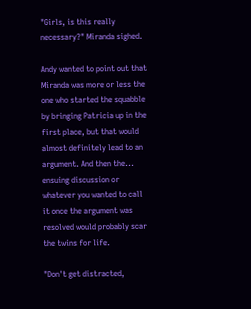"Girls, is this really necessary?" Miranda sighed.

Andy wanted to point out that Miranda was more or less the one who started the squabble by bringing Patricia up in the first place, but that would almost definitely lead to an argument. And then the... ensuing discussion or whatever you wanted to call it once the argument was resolved would probably scar the twins for life.

"Don't get distracted,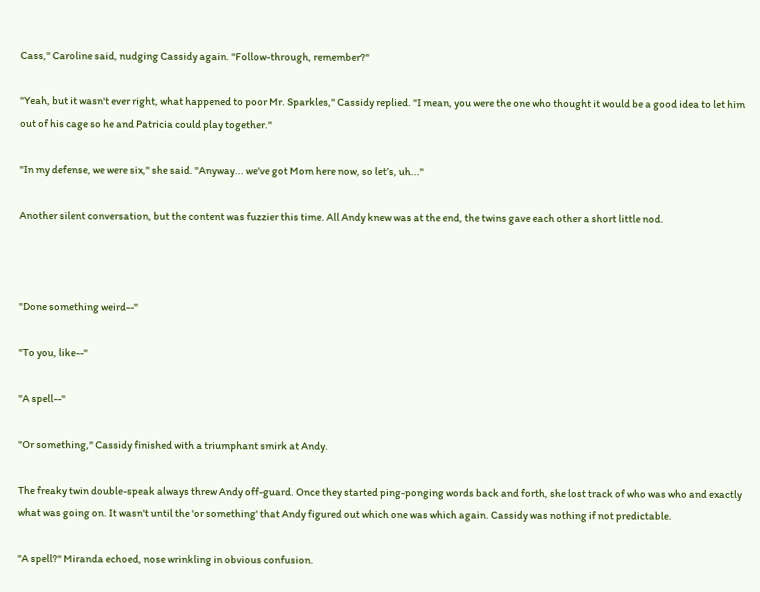Cass," Caroline said, nudging Cassidy again. "Follow-through, remember?"

"Yeah, but it wasn't ever right, what happened to poor Mr. Sparkles," Cassidy replied. "I mean, you were the one who thought it would be a good idea to let him out of his cage so he and Patricia could play together."

"In my defense, we were six," she said. "Anyway... we've got Mom here now, so let’s, uh..."

Another silent conversation, but the content was fuzzier this time. All Andy knew was at the end, the twins gave each other a short little nod.



"Done something weird--"

"To you, like--"

"A spell--"

"Or something," Cassidy finished with a triumphant smirk at Andy.

The freaky twin double-speak always threw Andy off-guard. Once they started ping-ponging words back and forth, she lost track of who was who and exactly what was going on. It wasn't until the 'or something' that Andy figured out which one was which again. Cassidy was nothing if not predictable.

"A spell?" Miranda echoed, nose wrinkling in obvious confusion.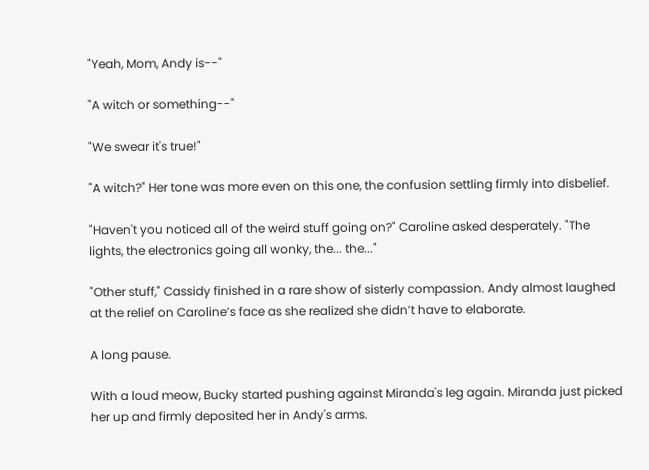"Yeah, Mom, Andy is--"

"A witch or something--"

"We swear it's true!"

"A witch?" Her tone was more even on this one, the confusion settling firmly into disbelief.

"Haven't you noticed all of the weird stuff going on?" Caroline asked desperately. "The lights, the electronics going all wonky, the... the..."

"Other stuff," Cassidy finished in a rare show of sisterly compassion. Andy almost laughed at the relief on Caroline’s face as she realized she didn’t have to elaborate.

A long pause.

With a loud meow, Bucky started pushing against Miranda's leg again. Miranda just picked her up and firmly deposited her in Andy's arms.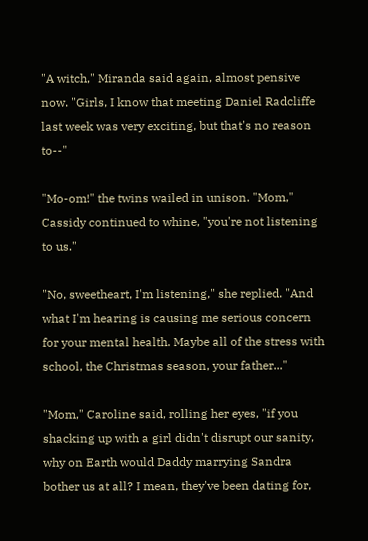"A witch," Miranda said again, almost pensive now. "Girls, I know that meeting Daniel Radcliffe last week was very exciting, but that's no reason to--"

"Mo-om!" the twins wailed in unison. "Mom," Cassidy continued to whine, "you're not listening to us."

"No, sweetheart, I'm listening," she replied. "And what I'm hearing is causing me serious concern for your mental health. Maybe all of the stress with school, the Christmas season, your father..."

"Mom," Caroline said, rolling her eyes, "if you shacking up with a girl didn't disrupt our sanity, why on Earth would Daddy marrying Sandra bother us at all? I mean, they've been dating for,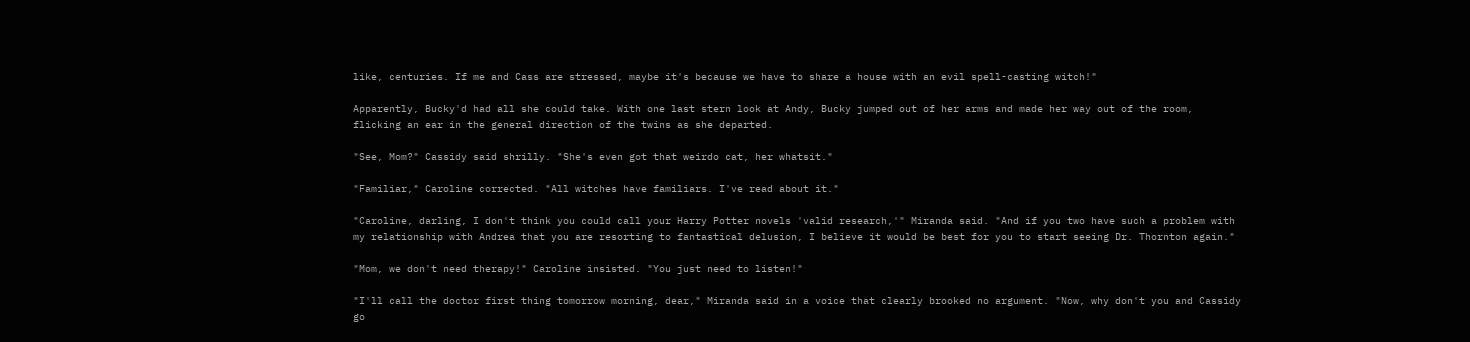like, centuries. If me and Cass are stressed, maybe it's because we have to share a house with an evil spell-casting witch!"

Apparently, Bucky'd had all she could take. With one last stern look at Andy, Bucky jumped out of her arms and made her way out of the room, flicking an ear in the general direction of the twins as she departed.

"See, Mom?" Cassidy said shrilly. "She's even got that weirdo cat, her whatsit."

"Familiar," Caroline corrected. "All witches have familiars. I've read about it."

"Caroline, darling, I don't think you could call your Harry Potter novels 'valid research,'" Miranda said. "And if you two have such a problem with my relationship with Andrea that you are resorting to fantastical delusion, I believe it would be best for you to start seeing Dr. Thornton again."

"Mom, we don't need therapy!" Caroline insisted. "You just need to listen!"

"I'll call the doctor first thing tomorrow morning, dear," Miranda said in a voice that clearly brooked no argument. "Now, why don't you and Cassidy go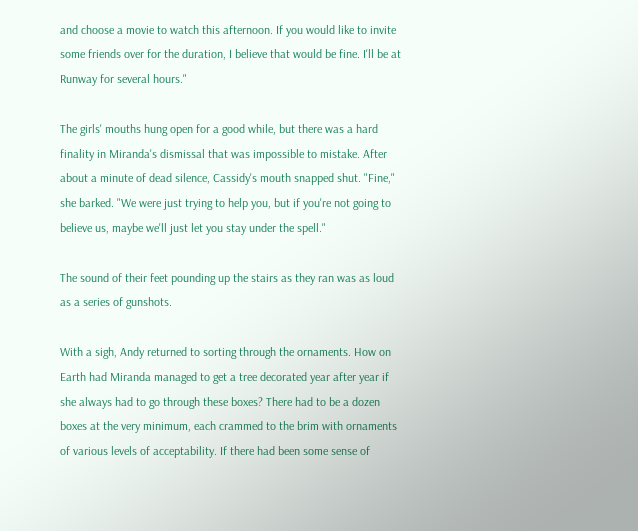and choose a movie to watch this afternoon. If you would like to invite some friends over for the duration, I believe that would be fine. I'll be at Runway for several hours."

The girls' mouths hung open for a good while, but there was a hard finality in Miranda's dismissal that was impossible to mistake. After about a minute of dead silence, Cassidy's mouth snapped shut. "Fine," she barked. "We were just trying to help you, but if you're not going to believe us, maybe we'll just let you stay under the spell."

The sound of their feet pounding up the stairs as they ran was as loud as a series of gunshots.

With a sigh, Andy returned to sorting through the ornaments. How on Earth had Miranda managed to get a tree decorated year after year if she always had to go through these boxes? There had to be a dozen boxes at the very minimum, each crammed to the brim with ornaments of various levels of acceptability. If there had been some sense of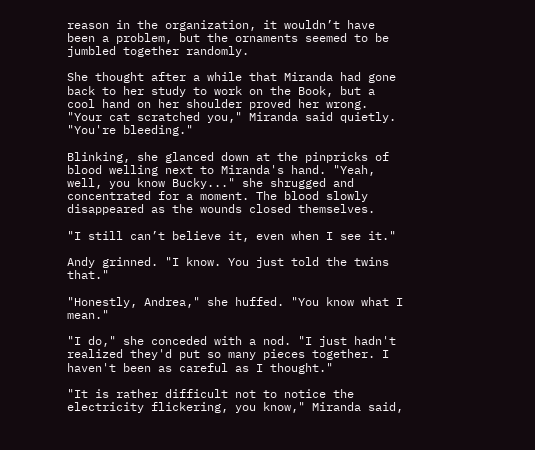reason in the organization, it wouldn’t have been a problem, but the ornaments seemed to be jumbled together randomly.

She thought after a while that Miranda had gone back to her study to work on the Book, but a cool hand on her shoulder proved her wrong. "Your cat scratched you," Miranda said quietly. "You're bleeding."

Blinking, she glanced down at the pinpricks of blood welling next to Miranda's hand. "Yeah, well, you know Bucky..." she shrugged and concentrated for a moment. The blood slowly disappeared as the wounds closed themselves.

"I still can’t believe it, even when I see it."

Andy grinned. "I know. You just told the twins that."

"Honestly, Andrea," she huffed. "You know what I mean."

"I do," she conceded with a nod. "I just hadn't realized they'd put so many pieces together. I haven't been as careful as I thought."

"It is rather difficult not to notice the electricity flickering, you know," Miranda said,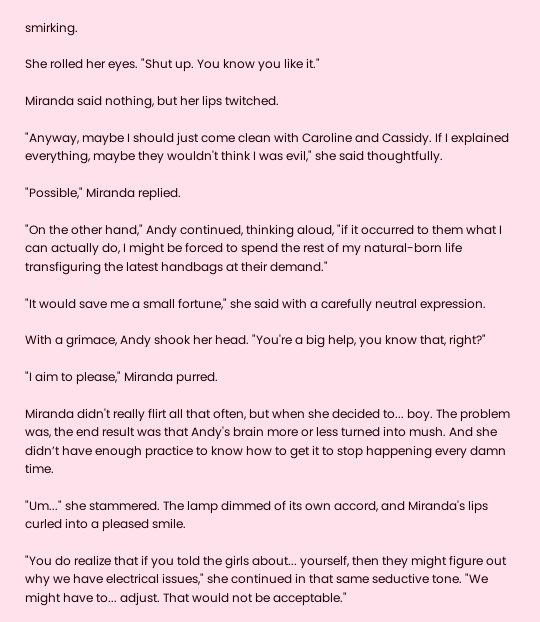smirking.

She rolled her eyes. "Shut up. You know you like it."

Miranda said nothing, but her lips twitched.

"Anyway, maybe I should just come clean with Caroline and Cassidy. If I explained everything, maybe they wouldn't think I was evil," she said thoughtfully.

"Possible," Miranda replied.

"On the other hand," Andy continued, thinking aloud, "if it occurred to them what I can actually do, I might be forced to spend the rest of my natural-born life transfiguring the latest handbags at their demand."

"It would save me a small fortune," she said with a carefully neutral expression.

With a grimace, Andy shook her head. "You're a big help, you know that, right?"

"I aim to please," Miranda purred.

Miranda didn't really flirt all that often, but when she decided to... boy. The problem was, the end result was that Andy's brain more or less turned into mush. And she didn’t have enough practice to know how to get it to stop happening every damn time.

"Um..." she stammered. The lamp dimmed of its own accord, and Miranda's lips curled into a pleased smile.

"You do realize that if you told the girls about... yourself, then they might figure out why we have electrical issues," she continued in that same seductive tone. "We might have to... adjust. That would not be acceptable."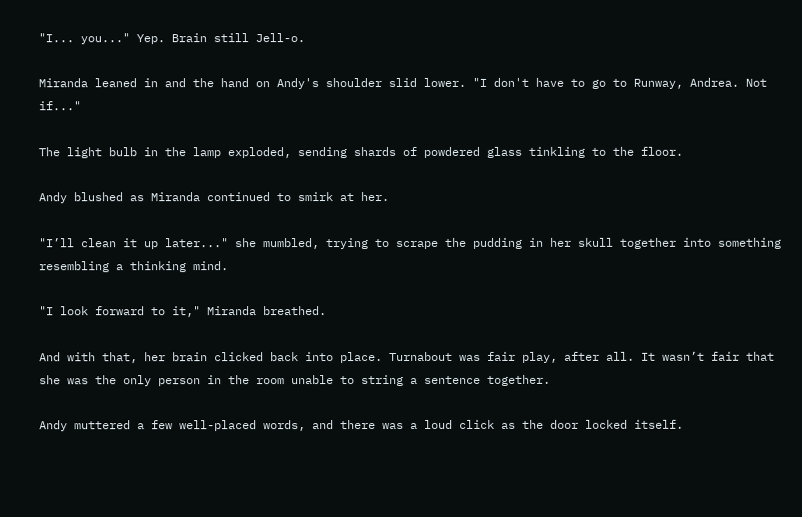"I... you..." Yep. Brain still Jell-o.

Miranda leaned in and the hand on Andy's shoulder slid lower. "I don't have to go to Runway, Andrea. Not if..."

The light bulb in the lamp exploded, sending shards of powdered glass tinkling to the floor.

Andy blushed as Miranda continued to smirk at her.

"I’ll clean it up later..." she mumbled, trying to scrape the pudding in her skull together into something resembling a thinking mind.

"I look forward to it," Miranda breathed.

And with that, her brain clicked back into place. Turnabout was fair play, after all. It wasn’t fair that she was the only person in the room unable to string a sentence together.

Andy muttered a few well-placed words, and there was a loud click as the door locked itself.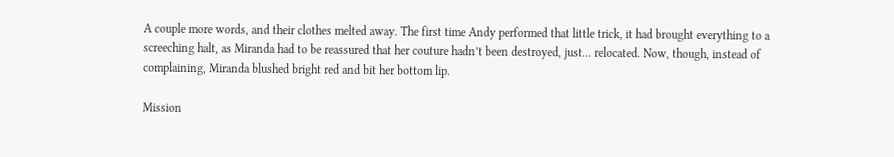A couple more words, and their clothes melted away. The first time Andy performed that little trick, it had brought everything to a screeching halt, as Miranda had to be reassured that her couture hadn’t been destroyed, just... relocated. Now, though, instead of complaining, Miranda blushed bright red and bit her bottom lip.

Mission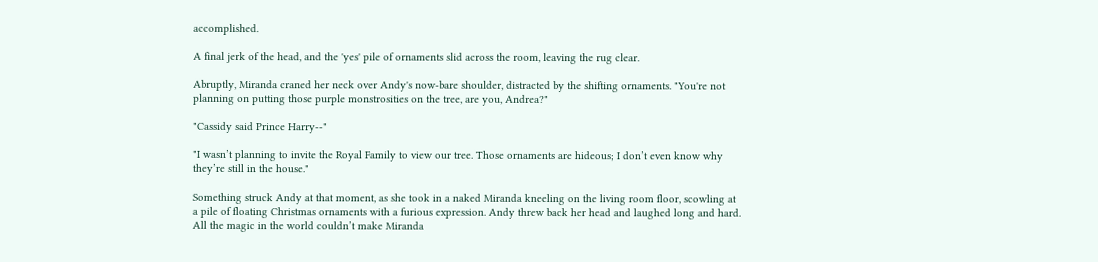accomplished.

A final jerk of the head, and the 'yes' pile of ornaments slid across the room, leaving the rug clear.

Abruptly, Miranda craned her neck over Andy's now-bare shoulder, distracted by the shifting ornaments. "You're not planning on putting those purple monstrosities on the tree, are you, Andrea?"

"Cassidy said Prince Harry--"

"I wasn’t planning to invite the Royal Family to view our tree. Those ornaments are hideous; I don’t even know why they’re still in the house."

Something struck Andy at that moment, as she took in a naked Miranda kneeling on the living room floor, scowling at a pile of floating Christmas ornaments with a furious expression. Andy threw back her head and laughed long and hard. All the magic in the world couldn’t make Miranda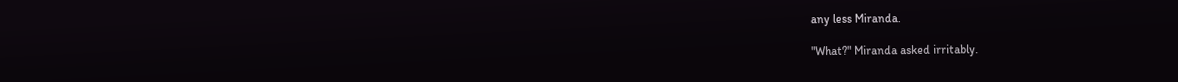any less Miranda.

"What?" Miranda asked irritably.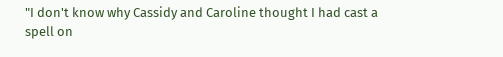"I don't know why Cassidy and Caroline thought I had cast a spell on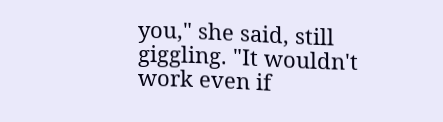you," she said, still giggling. "It wouldn't work even if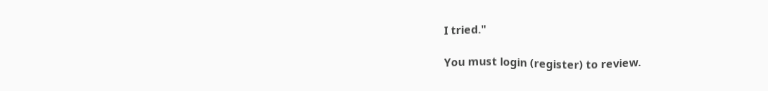I tried."

You must login (register) to review.